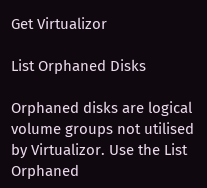Get Virtualizor

List Orphaned Disks

Orphaned disks are logical volume groups not utilised by Virtualizor. Use the List Orphaned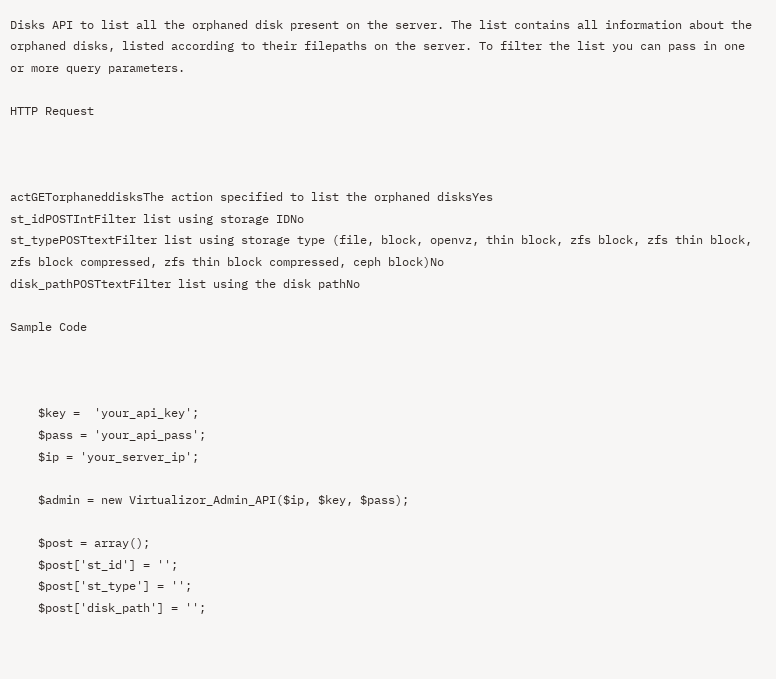Disks API to list all the orphaned disk present on the server. The list contains all information about the orphaned disks, listed according to their filepaths on the server. To filter the list you can pass in one or more query parameters.

HTTP Request



actGETorphaneddisksThe action specified to list the orphaned disksYes
st_idPOSTIntFilter list using storage IDNo
st_typePOSTtextFilter list using storage type (file, block, openvz, thin block, zfs block, zfs thin block, zfs block compressed, zfs thin block compressed, ceph block)No
disk_pathPOSTtextFilter list using the disk pathNo

Sample Code



    $key =  'your_api_key';
    $pass = 'your_api_pass';
    $ip = 'your_server_ip';

    $admin = new Virtualizor_Admin_API($ip, $key, $pass);

    $post = array();
    $post['st_id'] = '';
    $post['st_type'] = '';
    $post['disk_path'] = '';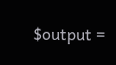$output =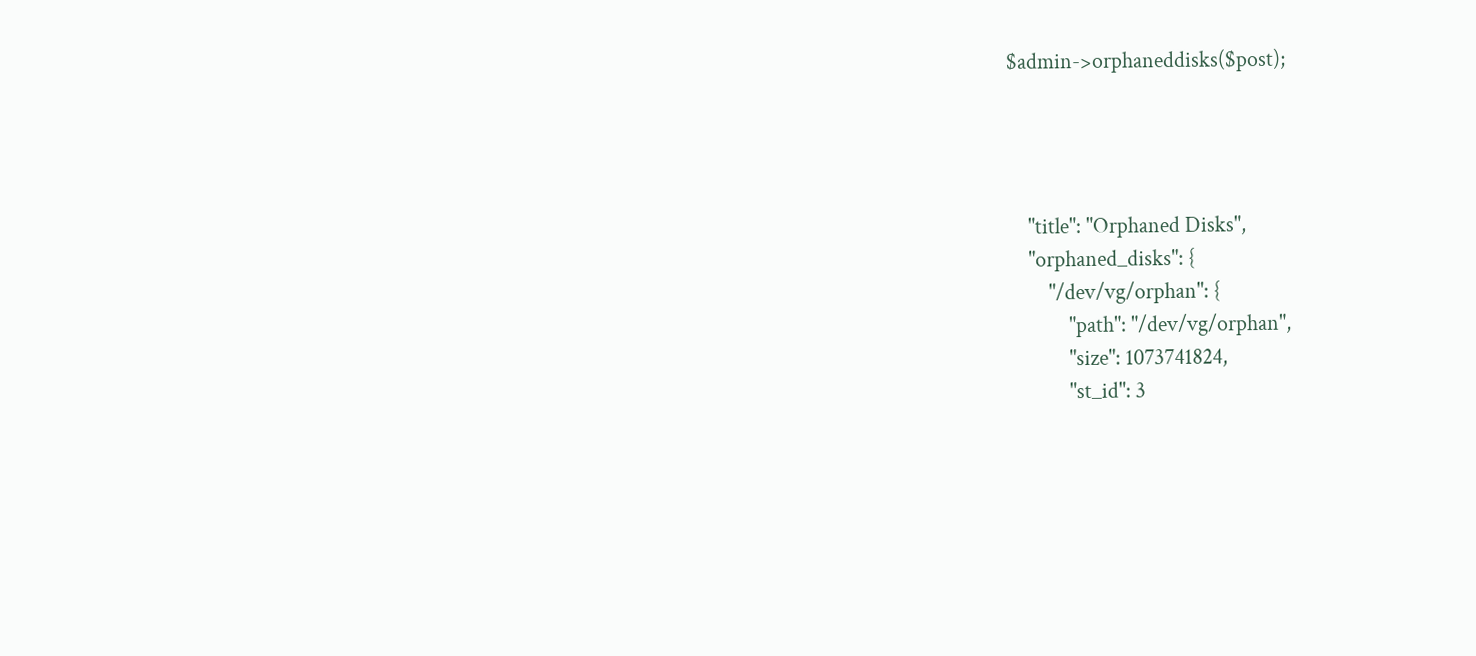$admin->orphaneddisks($post);




    "title": "Orphaned Disks",
    "orphaned_disks": {
        "/dev/vg/orphan": {
            "path": "/dev/vg/orphan",
            "size": 1073741824,
            "st_id": 3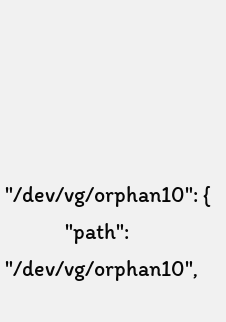"/dev/vg/orphan10": {
            "path": "/dev/vg/orphan10",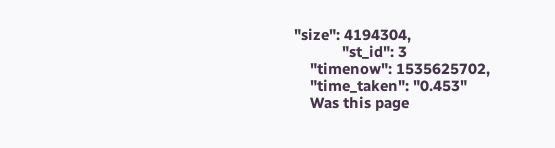"size": 4194304,
            "st_id": 3
    "timenow": 1535625702,
    "time_taken": "0.453"
    Was this page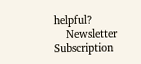helpful?
    Newsletter Subscription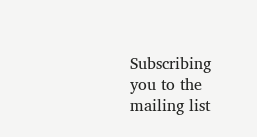Subscribing you to the mailing list